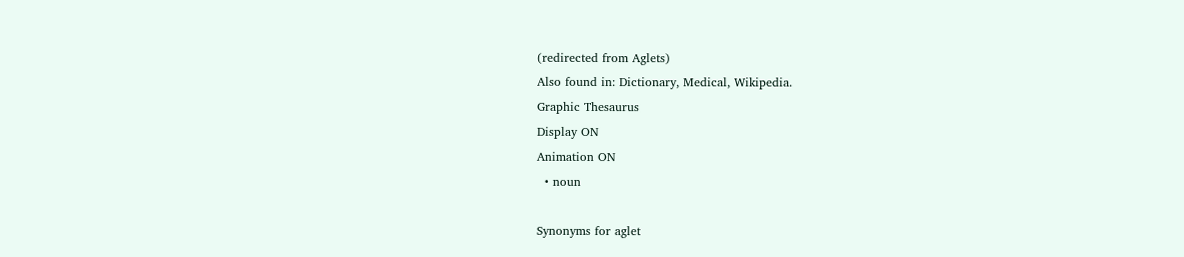(redirected from Aglets)
Also found in: Dictionary, Medical, Wikipedia.
Graphic Thesaurus
Display ON
Animation ON
  • noun

Synonyms for aglet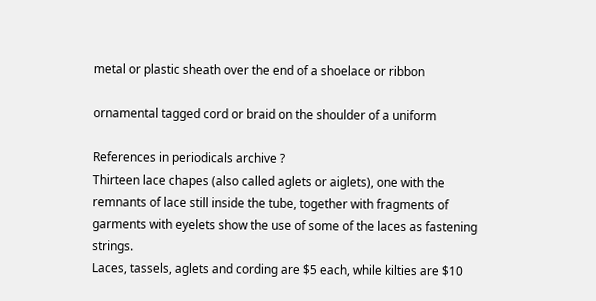metal or plastic sheath over the end of a shoelace or ribbon

ornamental tagged cord or braid on the shoulder of a uniform

References in periodicals archive ?
Thirteen lace chapes (also called aglets or aiglets), one with the remnants of lace still inside the tube, together with fragments of garments with eyelets show the use of some of the laces as fastening strings.
Laces, tassels, aglets and cording are $5 each, while kilties are $10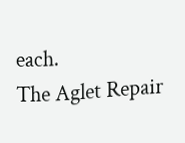each.
The Aglet Repair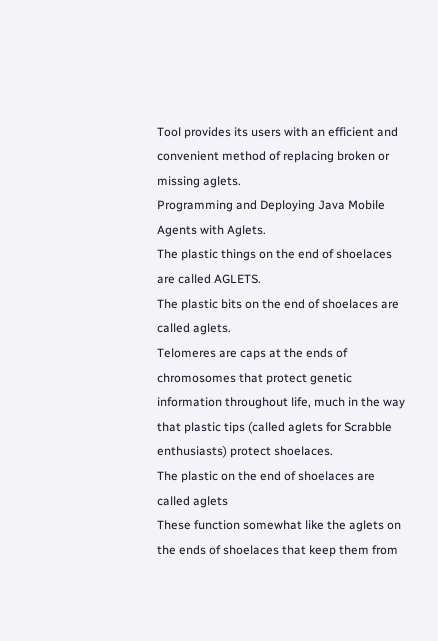Tool provides its users with an efficient and convenient method of replacing broken or missing aglets.
Programming and Deploying Java Mobile Agents with Aglets.
The plastic things on the end of shoelaces are called AGLETS.
The plastic bits on the end of shoelaces are called aglets.
Telomeres are caps at the ends of chromosomes that protect genetic information throughout life, much in the way that plastic tips (called aglets for Scrabble enthusiasts) protect shoelaces.
The plastic on the end of shoelaces are called aglets
These function somewhat like the aglets on the ends of shoelaces that keep them from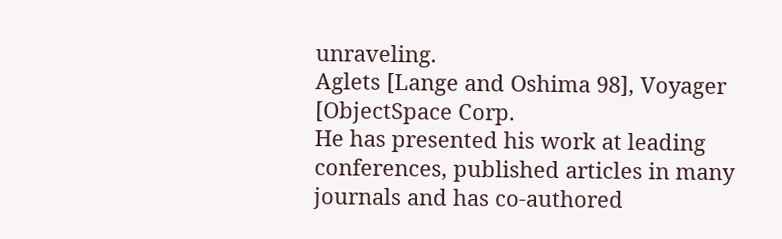unraveling.
Aglets [Lange and Oshima 98], Voyager [ObjectSpace Corp.
He has presented his work at leading conferences, published articles in many journals and has co-authored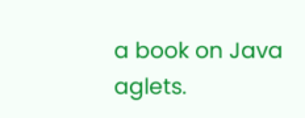a book on Java aglets.